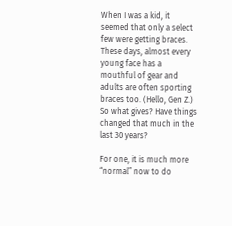When I was a kid, it seemed that only a select few were getting braces. These days, almost every young face has a mouthful of gear and adults are often sporting braces too. (Hello, Gen Z.) So what gives? Have things changed that much in the last 30 years?

For one, it is much more “normal” now to do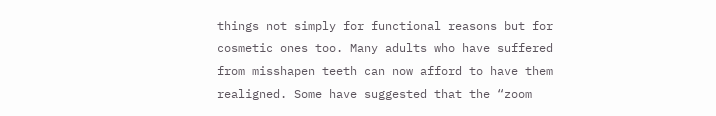things not simply for functional reasons but for cosmetic ones too. Many adults who have suffered from misshapen teeth can now afford to have them realigned. Some have suggested that the “zoom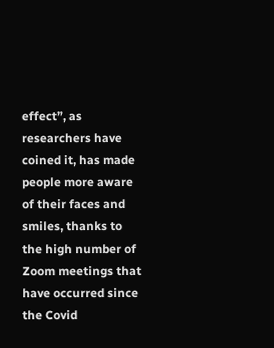effect”, as researchers have coined it, has made people more aware of their faces and smiles, thanks to the high number of Zoom meetings that have occurred since the Covid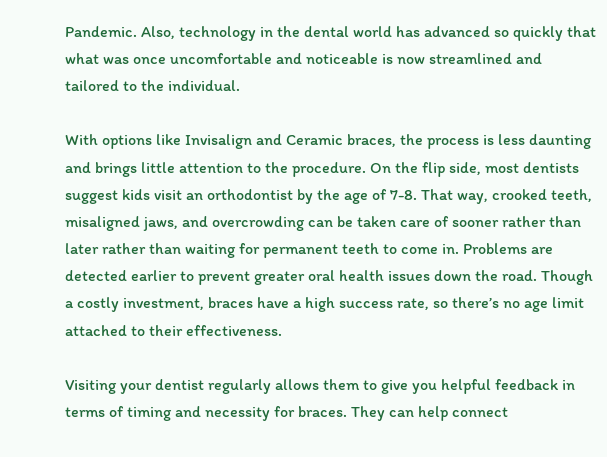Pandemic. Also, technology in the dental world has advanced so quickly that what was once uncomfortable and noticeable is now streamlined and tailored to the individual.

With options like Invisalign and Ceramic braces, the process is less daunting and brings little attention to the procedure. On the flip side, most dentists suggest kids visit an orthodontist by the age of 7-8. That way, crooked teeth, misaligned jaws, and overcrowding can be taken care of sooner rather than later rather than waiting for permanent teeth to come in. Problems are detected earlier to prevent greater oral health issues down the road. Though a costly investment, braces have a high success rate, so there’s no age limit attached to their effectiveness.

Visiting your dentist regularly allows them to give you helpful feedback in terms of timing and necessity for braces. They can help connect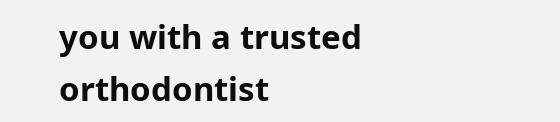you with a trusted orthodontist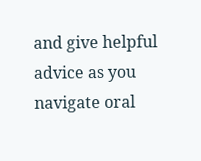and give helpful advice as you navigate oral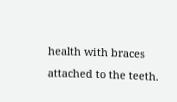health with braces attached to the teeth.